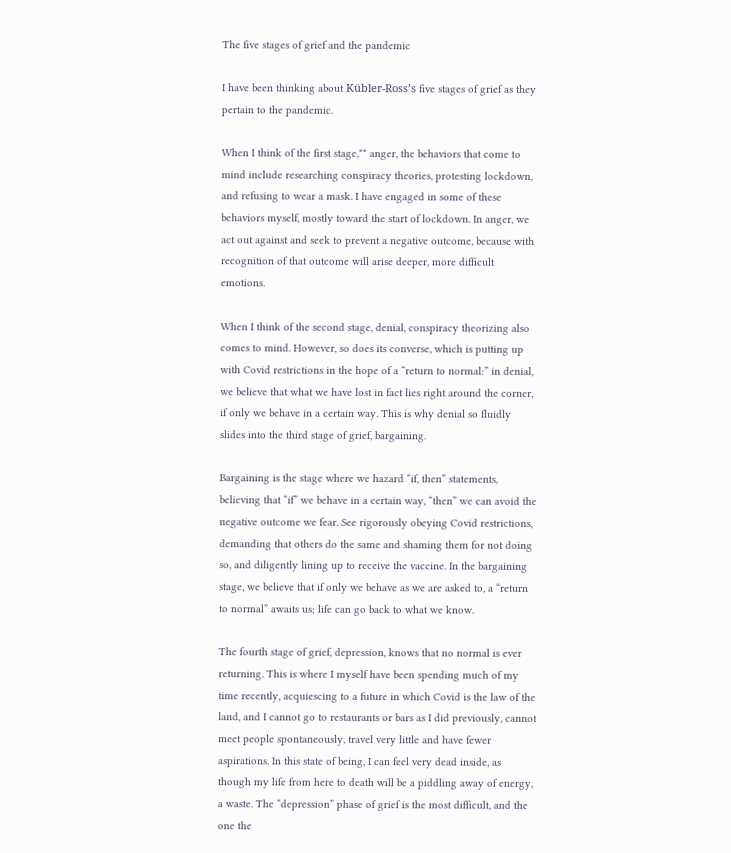The five stages of grief and the pandemic

I have been thinking about Kübler-Ross’s five stages of grief as they pertain to the pandemic.

When I think of the first stage,** anger, the behaviors that come to mind include researching conspiracy theories, protesting lockdown, and refusing to wear a mask. I have engaged in some of these behaviors myself, mostly toward the start of lockdown. In anger, we act out against and seek to prevent a negative outcome, because with recognition of that outcome will arise deeper, more difficult emotions.

When I think of the second stage, denial, conspiracy theorizing also comes to mind. However, so does its converse, which is putting up with Covid restrictions in the hope of a “return to normal:” in denial, we believe that what we have lost in fact lies right around the corner, if only we behave in a certain way. This is why denial so fluidly slides into the third stage of grief, bargaining.

Bargaining is the stage where we hazard “if, then” statements, believing that “if” we behave in a certain way, “then” we can avoid the negative outcome we fear. See rigorously obeying Covid restrictions, demanding that others do the same and shaming them for not doing so, and diligently lining up to receive the vaccine. In the bargaining stage, we believe that if only we behave as we are asked to, a “return to normal” awaits us; life can go back to what we know.

The fourth stage of grief, depression, knows that no normal is ever returning. This is where I myself have been spending much of my time recently, acquiescing to a future in which Covid is the law of the land, and I cannot go to restaurants or bars as I did previously, cannot meet people spontaneously, travel very little and have fewer aspirations. In this state of being, I can feel very dead inside, as though my life from here to death will be a piddling away of energy, a waste. The “depression” phase of grief is the most difficult, and the one the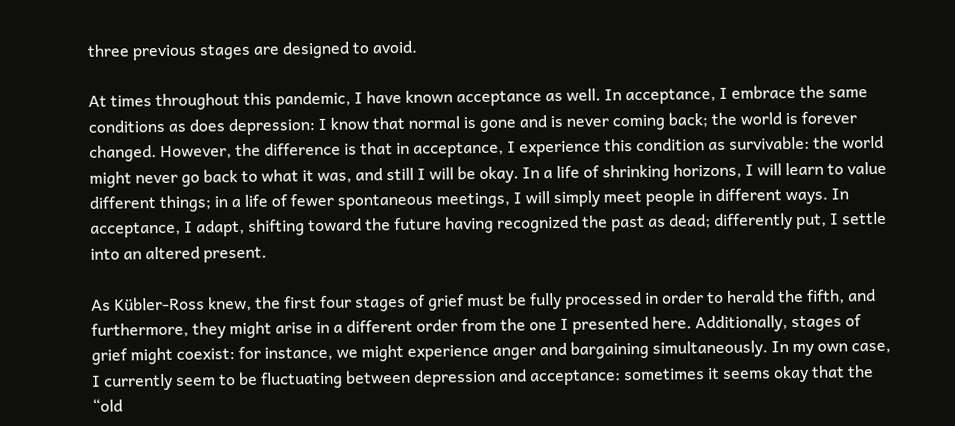three previous stages are designed to avoid.

At times throughout this pandemic, I have known acceptance as well. In acceptance, I embrace the same conditions as does depression: I know that normal is gone and is never coming back; the world is forever changed. However, the difference is that in acceptance, I experience this condition as survivable: the world might never go back to what it was, and still I will be okay. In a life of shrinking horizons, I will learn to value different things; in a life of fewer spontaneous meetings, I will simply meet people in different ways. In acceptance, I adapt, shifting toward the future having recognized the past as dead; differently put, I settle into an altered present.

As Kübler-Ross knew, the first four stages of grief must be fully processed in order to herald the fifth, and furthermore, they might arise in a different order from the one I presented here. Additionally, stages of grief might coexist: for instance, we might experience anger and bargaining simultaneously. In my own case, I currently seem to be fluctuating between depression and acceptance: sometimes it seems okay that the “old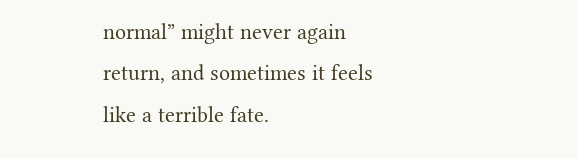normal” might never again return, and sometimes it feels like a terrible fate.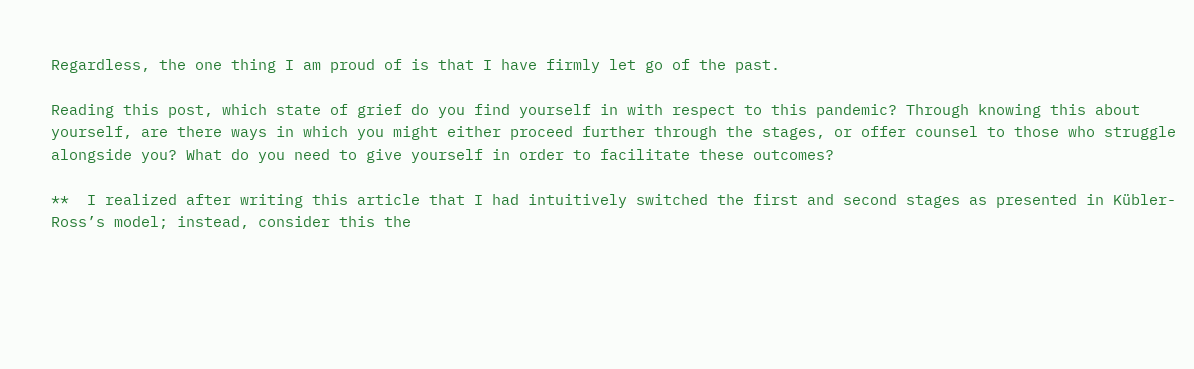Regardless, the one thing I am proud of is that I have firmly let go of the past.

Reading this post, which state of grief do you find yourself in with respect to this pandemic? Through knowing this about yourself, are there ways in which you might either proceed further through the stages, or offer counsel to those who struggle alongside you? What do you need to give yourself in order to facilitate these outcomes?

**  I realized after writing this article that I had intuitively switched the first and second stages as presented in Kübler-Ross’s model; instead, consider this the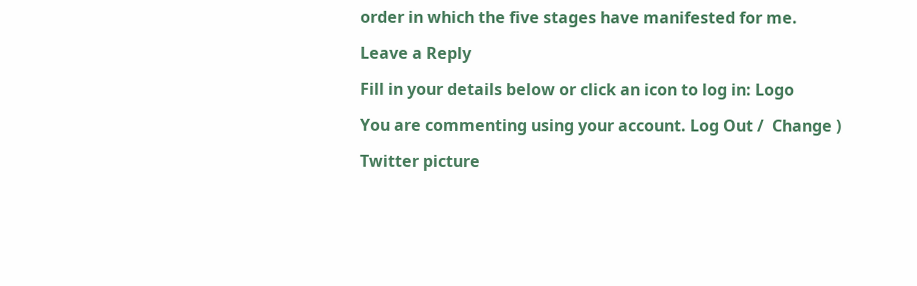order in which the five stages have manifested for me.

Leave a Reply

Fill in your details below or click an icon to log in: Logo

You are commenting using your account. Log Out /  Change )

Twitter picture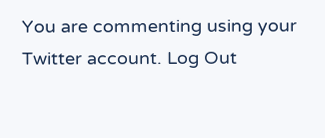You are commenting using your Twitter account. Log Out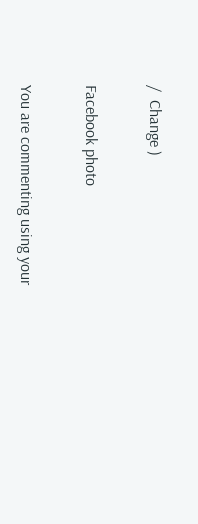/  Change )

Facebook photo

You are commenting using your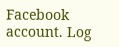Facebook account. Log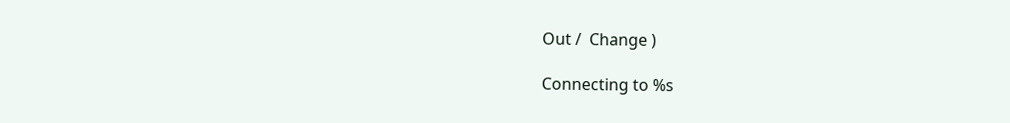Out /  Change )

Connecting to %s